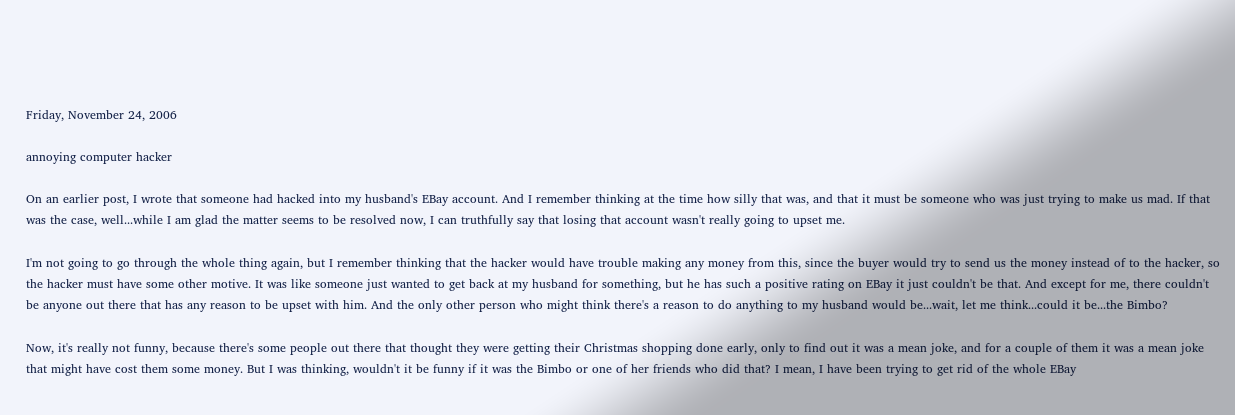Friday, November 24, 2006

annoying computer hacker

On an earlier post, I wrote that someone had hacked into my husband's EBay account. And I remember thinking at the time how silly that was, and that it must be someone who was just trying to make us mad. If that was the case, well...while I am glad the matter seems to be resolved now, I can truthfully say that losing that account wasn't really going to upset me.

I'm not going to go through the whole thing again, but I remember thinking that the hacker would have trouble making any money from this, since the buyer would try to send us the money instead of to the hacker, so the hacker must have some other motive. It was like someone just wanted to get back at my husband for something, but he has such a positive rating on EBay it just couldn't be that. And except for me, there couldn't be anyone out there that has any reason to be upset with him. And the only other person who might think there's a reason to do anything to my husband would be...wait, let me think...could it be...the Bimbo?

Now, it's really not funny, because there's some people out there that thought they were getting their Christmas shopping done early, only to find out it was a mean joke, and for a couple of them it was a mean joke that might have cost them some money. But I was thinking, wouldn't it be funny if it was the Bimbo or one of her friends who did that? I mean, I have been trying to get rid of the whole EBay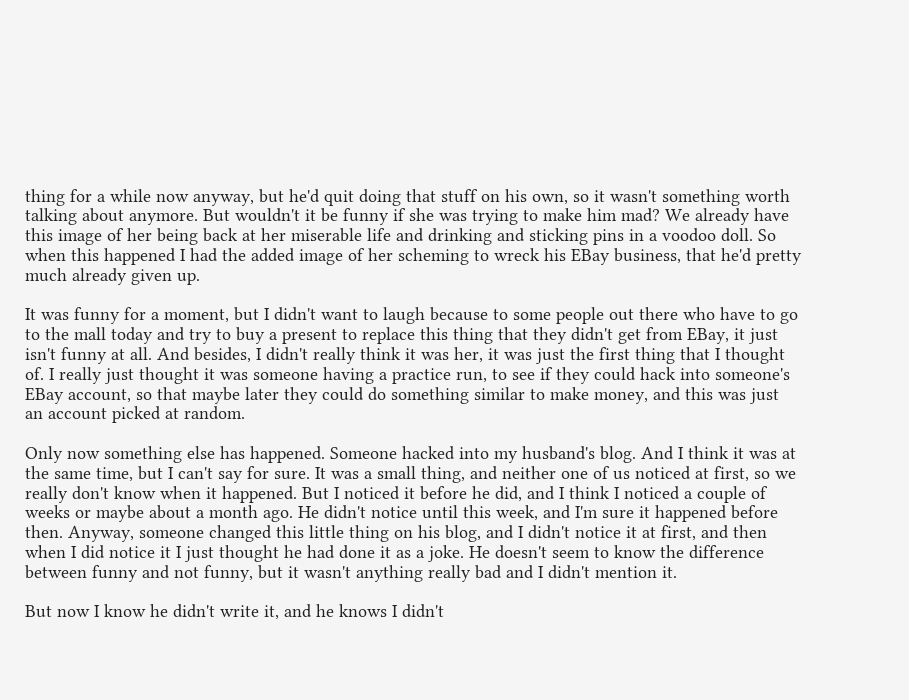thing for a while now anyway, but he'd quit doing that stuff on his own, so it wasn't something worth talking about anymore. But wouldn't it be funny if she was trying to make him mad? We already have this image of her being back at her miserable life and drinking and sticking pins in a voodoo doll. So when this happened I had the added image of her scheming to wreck his EBay business, that he'd pretty much already given up.

It was funny for a moment, but I didn't want to laugh because to some people out there who have to go to the mall today and try to buy a present to replace this thing that they didn't get from EBay, it just isn't funny at all. And besides, I didn't really think it was her, it was just the first thing that I thought of. I really just thought it was someone having a practice run, to see if they could hack into someone's EBay account, so that maybe later they could do something similar to make money, and this was just an account picked at random.

Only now something else has happened. Someone hacked into my husband's blog. And I think it was at the same time, but I can't say for sure. It was a small thing, and neither one of us noticed at first, so we really don't know when it happened. But I noticed it before he did, and I think I noticed a couple of weeks or maybe about a month ago. He didn't notice until this week, and I'm sure it happened before then. Anyway, someone changed this little thing on his blog, and I didn't notice it at first, and then when I did notice it I just thought he had done it as a joke. He doesn't seem to know the difference between funny and not funny, but it wasn't anything really bad and I didn't mention it.

But now I know he didn't write it, and he knows I didn't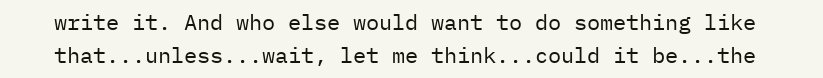write it. And who else would want to do something like that...unless...wait, let me think...could it be...the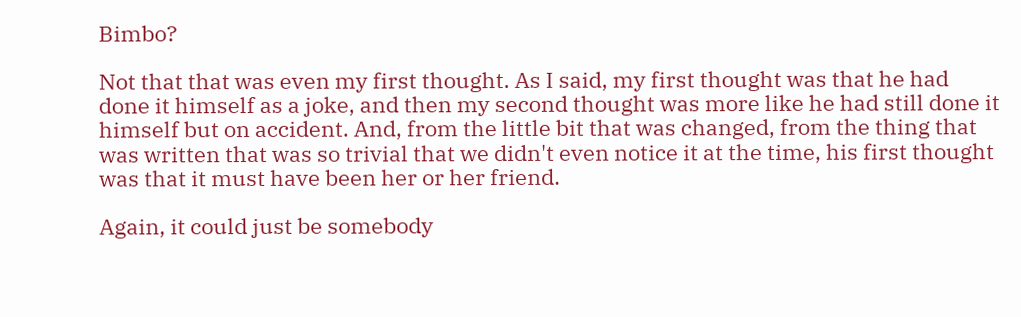Bimbo?

Not that that was even my first thought. As I said, my first thought was that he had done it himself as a joke, and then my second thought was more like he had still done it himself but on accident. And, from the little bit that was changed, from the thing that was written that was so trivial that we didn't even notice it at the time, his first thought was that it must have been her or her friend.

Again, it could just be somebody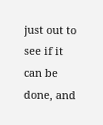just out to see if it can be done, and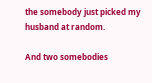the somebody just picked my husband at random.

And two somebodies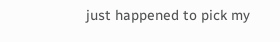just happened to pick my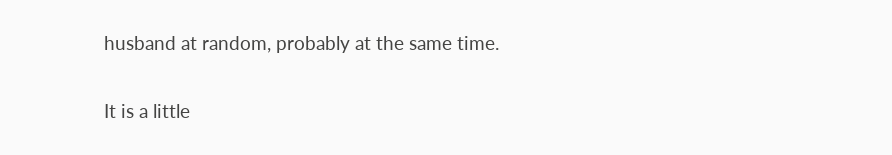husband at random, probably at the same time.

It is a little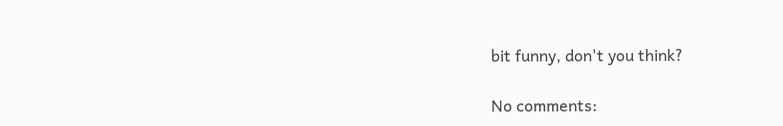bit funny, don't you think?

No comments: